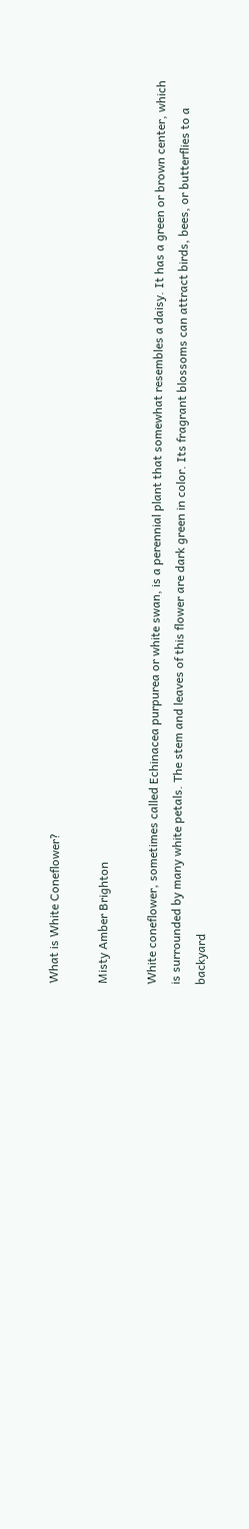What is White Coneflower?

Misty Amber Brighton

White coneflower, sometimes called Echinacea purpurea or white swan, is a perennial plant that somewhat resembles a daisy. It has a green or brown center, which is surrounded by many white petals. The stem and leaves of this flower are dark green in color. Its fragrant blossoms can attract birds, bees, or butterflies to a backyard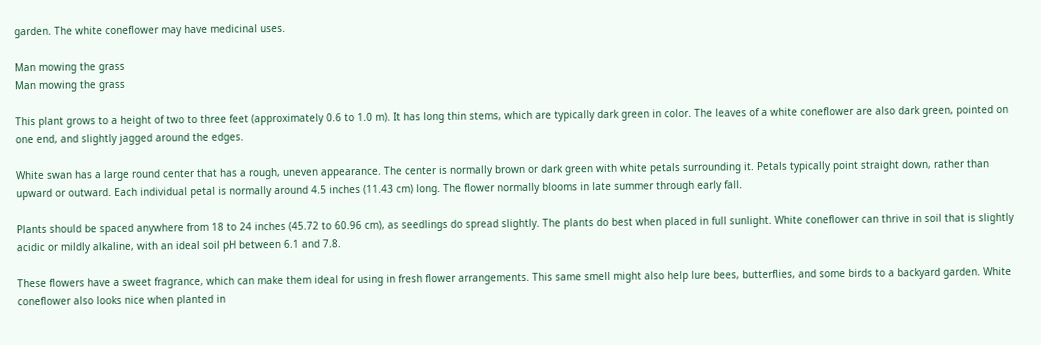garden. The white coneflower may have medicinal uses.

Man mowing the grass
Man mowing the grass

This plant grows to a height of two to three feet (approximately 0.6 to 1.0 m). It has long thin stems, which are typically dark green in color. The leaves of a white coneflower are also dark green, pointed on one end, and slightly jagged around the edges.

White swan has a large round center that has a rough, uneven appearance. The center is normally brown or dark green with white petals surrounding it. Petals typically point straight down, rather than upward or outward. Each individual petal is normally around 4.5 inches (11.43 cm) long. The flower normally blooms in late summer through early fall.

Plants should be spaced anywhere from 18 to 24 inches (45.72 to 60.96 cm), as seedlings do spread slightly. The plants do best when placed in full sunlight. White coneflower can thrive in soil that is slightly acidic or mildly alkaline, with an ideal soil pH between 6.1 and 7.8.

These flowers have a sweet fragrance, which can make them ideal for using in fresh flower arrangements. This same smell might also help lure bees, butterflies, and some birds to a backyard garden. White coneflower also looks nice when planted in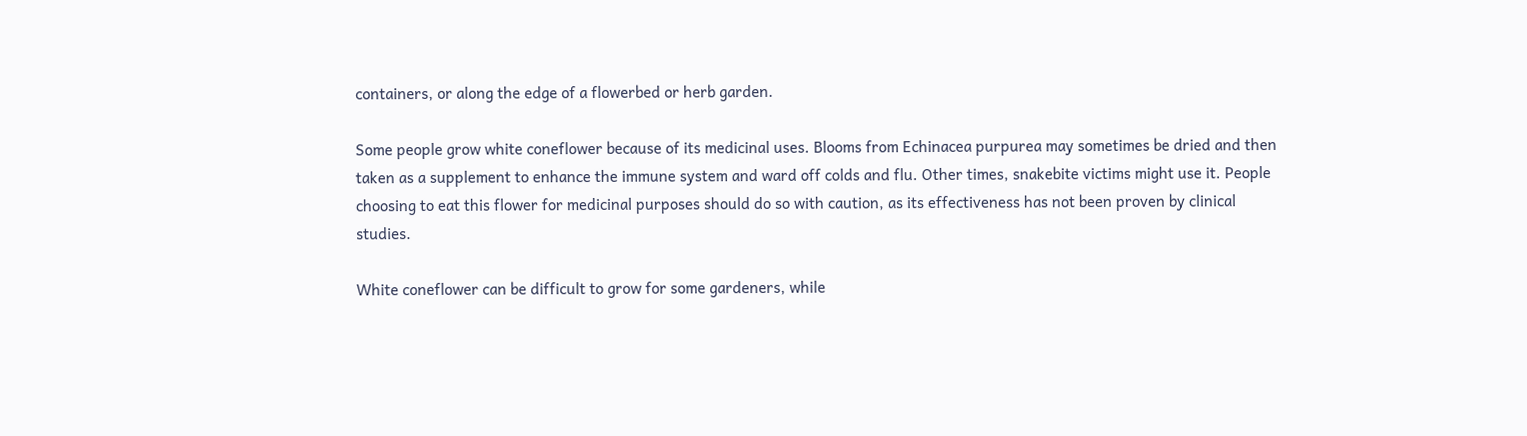containers, or along the edge of a flowerbed or herb garden.

Some people grow white coneflower because of its medicinal uses. Blooms from Echinacea purpurea may sometimes be dried and then taken as a supplement to enhance the immune system and ward off colds and flu. Other times, snakebite victims might use it. People choosing to eat this flower for medicinal purposes should do so with caution, as its effectiveness has not been proven by clinical studies.

White coneflower can be difficult to grow for some gardeners, while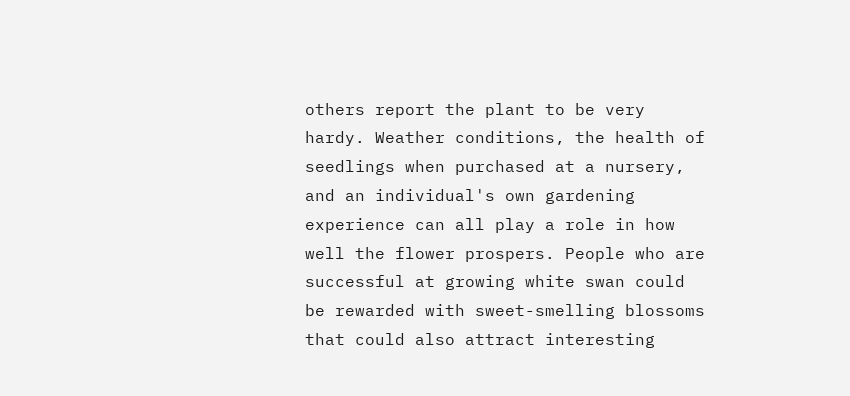others report the plant to be very hardy. Weather conditions, the health of seedlings when purchased at a nursery, and an individual's own gardening experience can all play a role in how well the flower prospers. People who are successful at growing white swan could be rewarded with sweet-smelling blossoms that could also attract interesting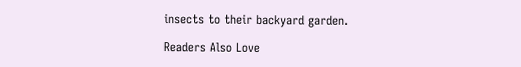insects to their backyard garden.

Readers Also Love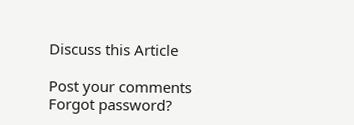Discuss this Article

Post your comments
Forgot password?